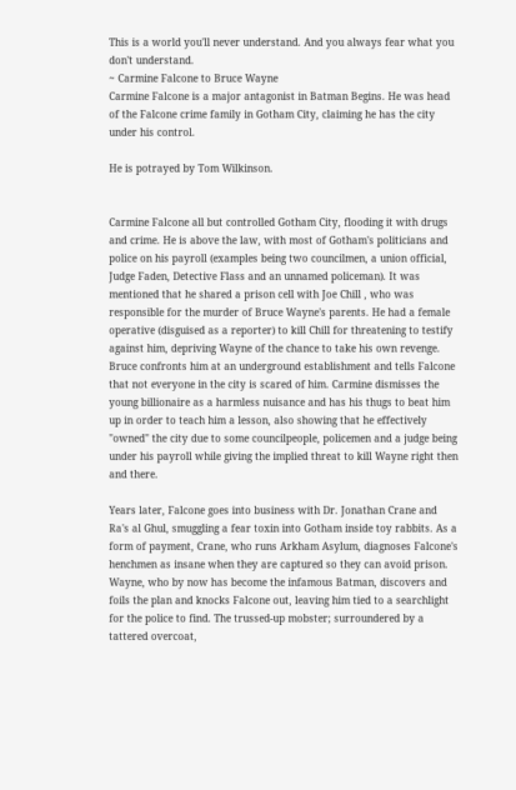This is a world you'll never understand. And you always fear what you don't understand.
~ Carmine Falcone to Bruce Wayne
Carmine Falcone is a major antagonist in Batman Begins. He was head of the Falcone crime family in Gotham City, claiming he has the city under his control.

He is potrayed by Tom Wilkinson.


Carmine Falcone all but controlled Gotham City, flooding it with drugs and crime. He is above the law, with most of Gotham's politicians and police on his payroll (examples being two councilmen, a union official, Judge Faden, Detective Flass and an unnamed policeman). It was mentioned that he shared a prison cell with Joe Chill , who was responsible for the murder of Bruce Wayne's parents. He had a female operative (disguised as a reporter) to kill Chill for threatening to testify against him, depriving Wayne of the chance to take his own revenge. Bruce confronts him at an underground establishment and tells Falcone that not everyone in the city is scared of him. Carmine dismisses the young billionaire as a harmless nuisance and has his thugs to beat him up in order to teach him a lesson, also showing that he effectively "owned" the city due to some councilpeople, policemen and a judge being under his payroll while giving the implied threat to kill Wayne right then and there.

Years later, Falcone goes into business with Dr. Jonathan Crane and Ra's al Ghul, smuggling a fear toxin into Gotham inside toy rabbits. As a form of payment, Crane, who runs Arkham Asylum, diagnoses Falcone's henchmen as insane when they are captured so they can avoid prison. Wayne, who by now has become the infamous Batman, discovers and foils the plan and knocks Falcone out, leaving him tied to a searchlight for the police to find. The trussed-up mobster; surroundered by a tattered overcoat,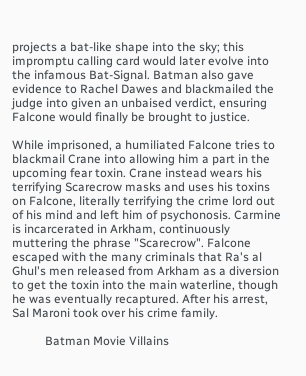projects a bat-like shape into the sky; this impromptu calling card would later evolve into the infamous Bat-Signal. Batman also gave evidence to Rachel Dawes and blackmailed the judge into given an unbaised verdict, ensuring Falcone would finally be brought to justice.

While imprisoned, a humiliated Falcone tries to blackmail Crane into allowing him a part in the upcoming fear toxin. Crane instead wears his terrifying Scarecrow masks and uses his toxins on Falcone, literally terrifying the crime lord out of his mind and left him of psychonosis. Carmine is incarcerated in Arkham, continuously muttering the phrase "Scarecrow". Falcone escaped with the many criminals that Ra's al Ghul's men released from Arkham as a diversion to get the toxin into the main waterline, though he was eventually recaptured. After his arrest, Sal Maroni took over his crime family.

           Batman Movie Villains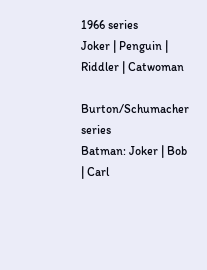1966 series
Joker | Penguin | Riddler | Catwoman

Burton/Schumacher series
Batman: Joker | Bob | Carl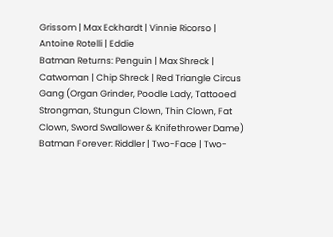Grissom | Max Eckhardt | Vinnie Ricorso | Antoine Rotelli | Eddie
Batman Returns: Penguin | Max Shreck | Catwoman | Chip Shreck | Red Triangle Circus Gang (Organ Grinder, Poodle Lady, Tattooed Strongman, Stungun Clown, Thin Clown, Fat Clown, Sword Swallower & Knifethrower Dame)
Batman Forever: Riddler | Two-Face | Two-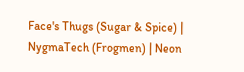Face's Thugs (Sugar & Spice) | NygmaTech (Frogmen) | Neon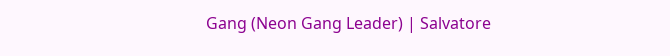Gang (Neon Gang Leader) | Salvatore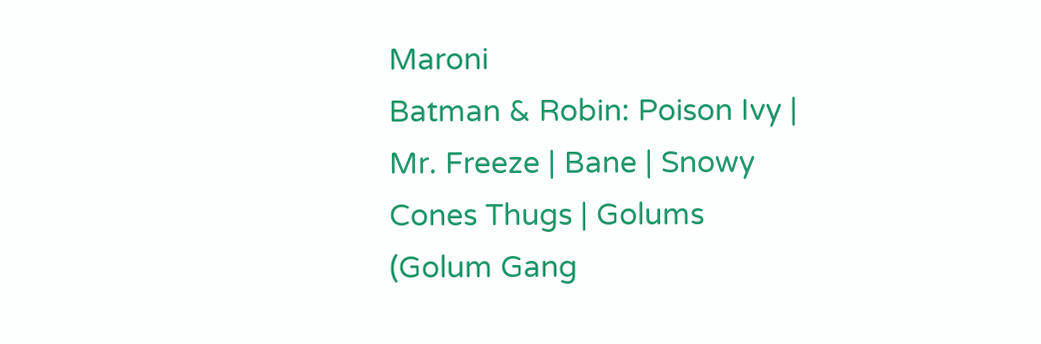Maroni
Batman & Robin: Poison Ivy | Mr. Freeze | Bane | Snowy Cones Thugs | Golums (Golum Gang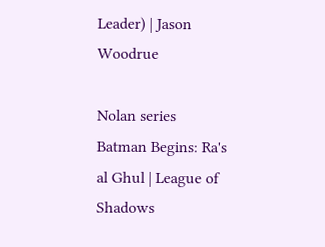Leader) | Jason Woodrue

Nolan series
Batman Begins: Ra's al Ghul | League of Shadows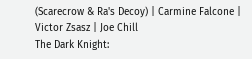(Scarecrow & Ra's Decoy) | Carmine Falcone | Victor Zsasz | Joe Chill
The Dark Knight: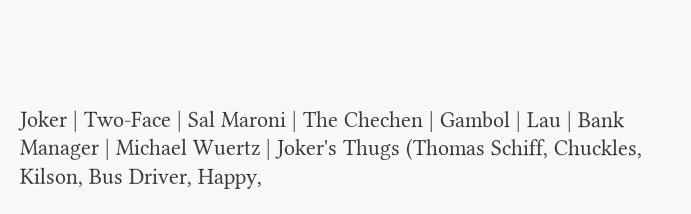Joker | Two-Face | Sal Maroni | The Chechen | Gambol | Lau | Bank Manager | Michael Wuertz | Joker's Thugs (Thomas Schiff, Chuckles, Kilson, Bus Driver, Happy,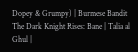Dopey & Grumpy) | Burmese Bandit
The Dark Knight Rises: Bane | Talia al Ghul |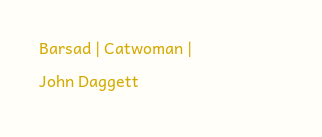Barsad | Catwoman | John Daggett